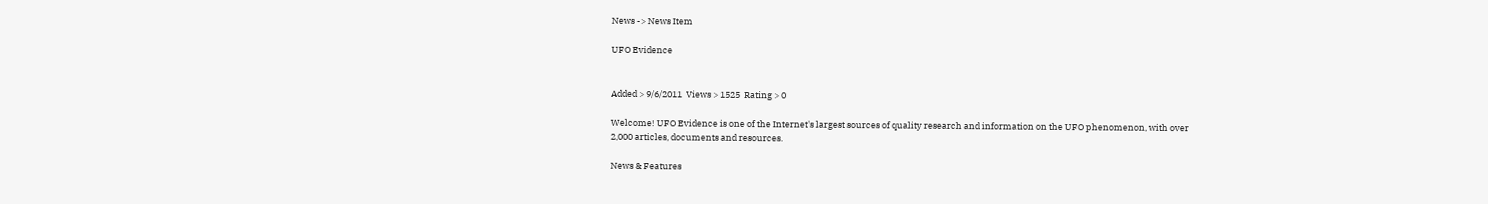News -> News Item

UFO Evidence


Added > 9/6/2011  Views > 1525  Rating > 0

Welcome! UFO Evidence is one of the Internet's largest sources of quality research and information on the UFO phenomenon, with over 2,000 articles, documents and resources.

News & Features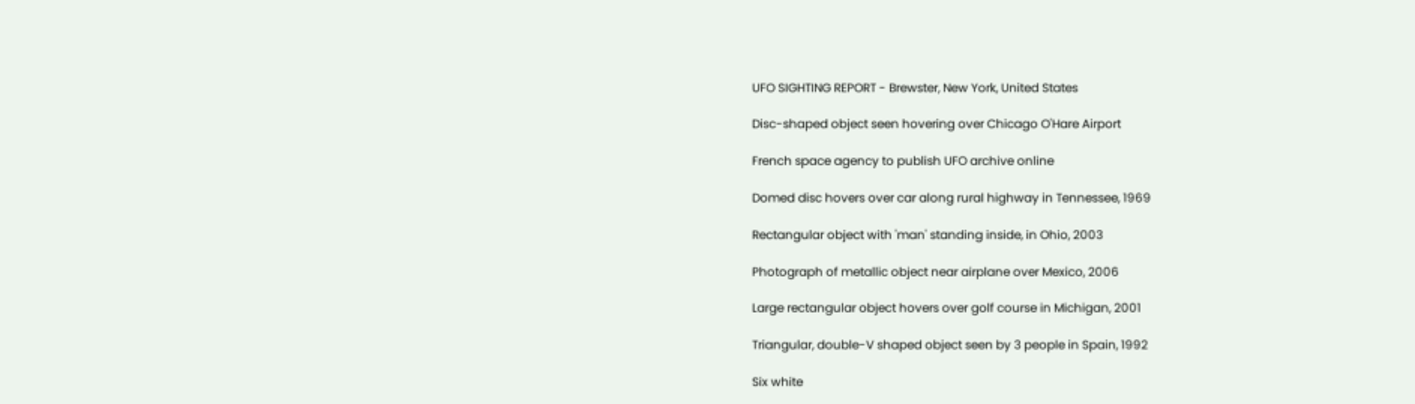UFO SIGHTING REPORT - Brewster, New York, United States

Disc-shaped object seen hovering over Chicago O'Hare Airport

French space agency to publish UFO archive online

Domed disc hovers over car along rural highway in Tennessee, 1969

Rectangular object with 'man' standing inside, in Ohio, 2003

Photograph of metallic object near airplane over Mexico, 2006

Large rectangular object hovers over golf course in Michigan, 2001

Triangular, double-V shaped object seen by 3 people in Spain, 1992

Six white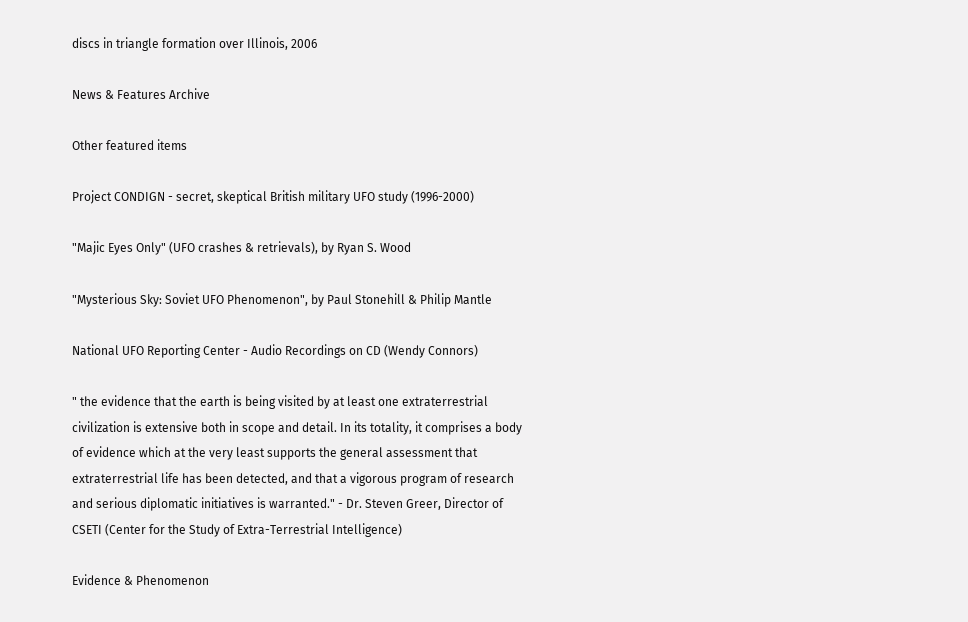discs in triangle formation over Illinois, 2006

News & Features Archive

Other featured items

Project CONDIGN - secret, skeptical British military UFO study (1996-2000)

"Majic Eyes Only" (UFO crashes & retrievals), by Ryan S. Wood

"Mysterious Sky: Soviet UFO Phenomenon", by Paul Stonehill & Philip Mantle

National UFO Reporting Center - Audio Recordings on CD (Wendy Connors)

" the evidence that the earth is being visited by at least one extraterrestrial civilization is extensive both in scope and detail. In its totality, it comprises a body of evidence which at the very least supports the general assessment that extraterrestrial life has been detected, and that a vigorous program of research and serious diplomatic initiatives is warranted." - Dr. Steven Greer, Director of CSETI (Center for the Study of Extra-Terrestrial Intelligence)

Evidence & Phenomenon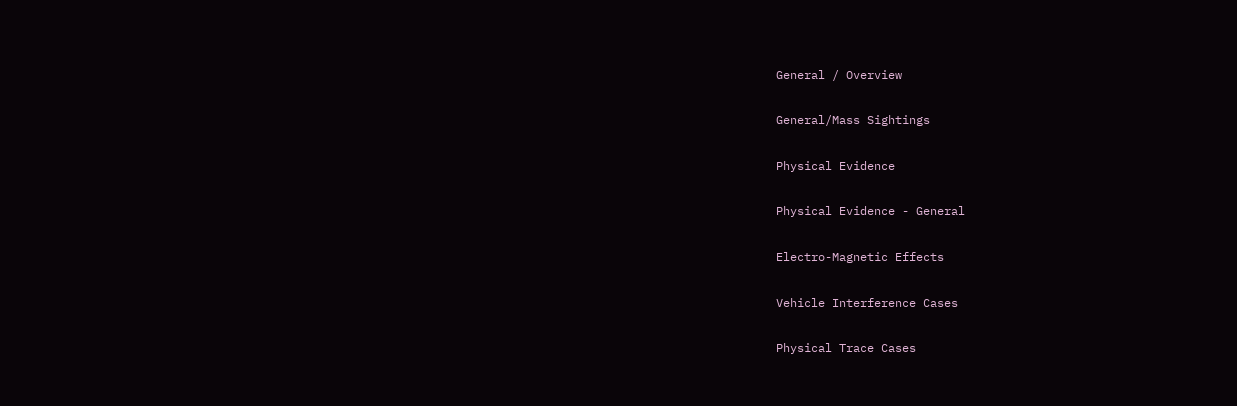General / Overview

General/Mass Sightings

Physical Evidence

Physical Evidence - General

Electro-Magnetic Effects

Vehicle Interference Cases

Physical Trace Cases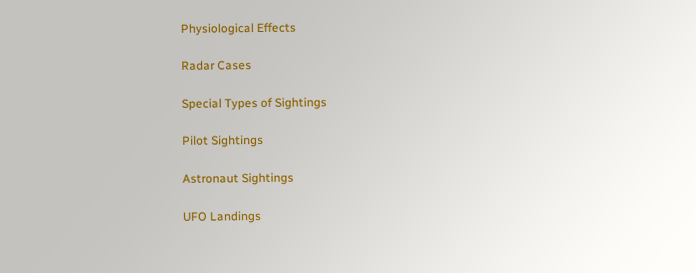Physiological Effects

Radar Cases

Special Types of Sightings

Pilot Sightings

Astronaut Sightings

UFO Landings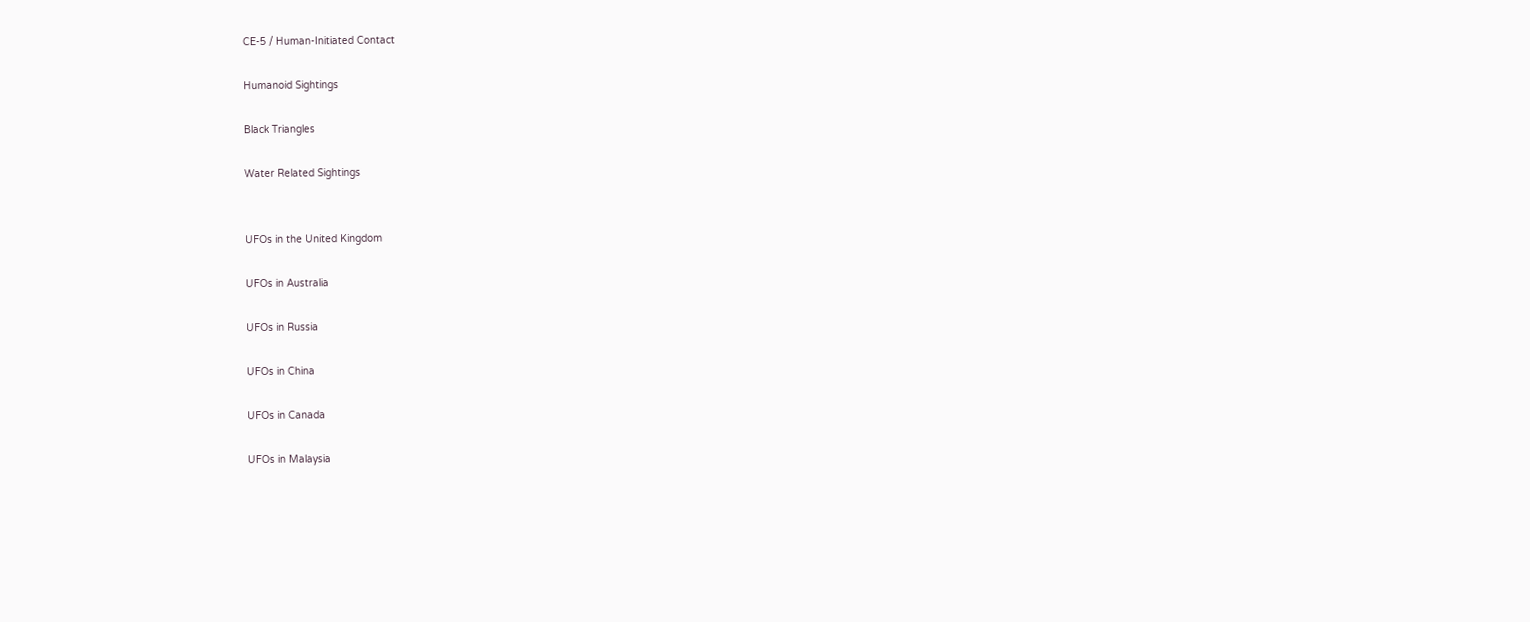CE-5 / Human-Initiated Contact

Humanoid Sightings

Black Triangles

Water Related Sightings


UFOs in the United Kingdom

UFOs in Australia

UFOs in Russia

UFOs in China

UFOs in Canada

UFOs in Malaysia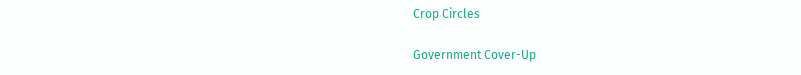Crop Circles

Government Cover-Up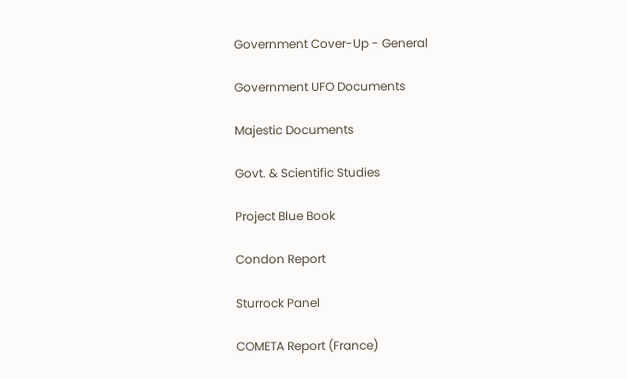Government Cover-Up - General

Government UFO Documents

Majestic Documents

Govt. & Scientific Studies

Project Blue Book

Condon Report

Sturrock Panel

COMETA Report (France)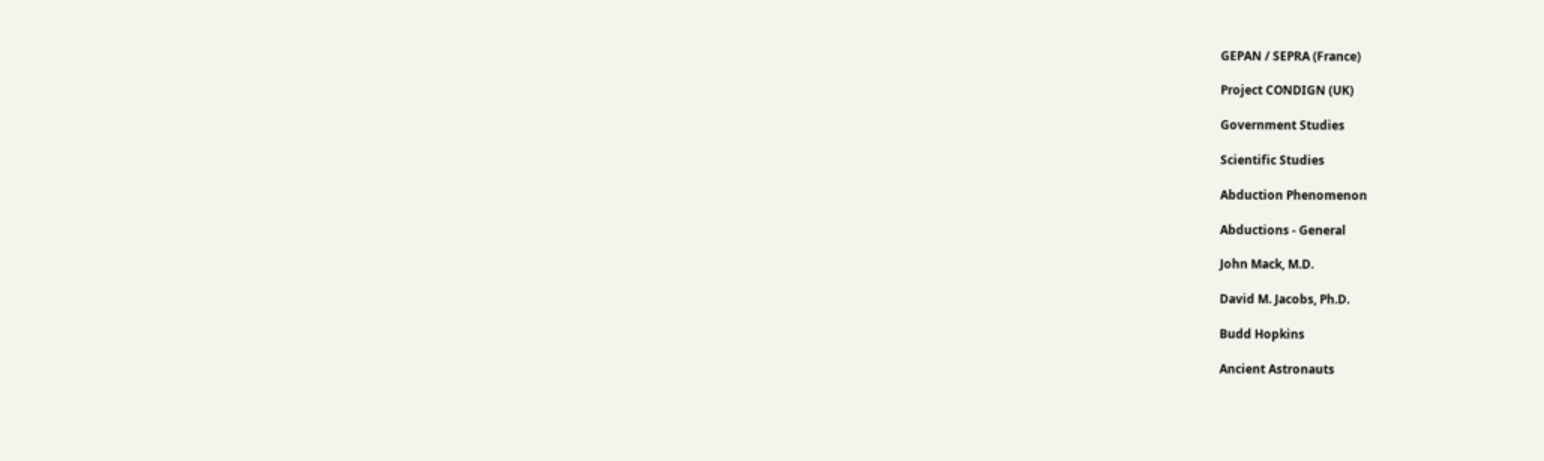GEPAN / SEPRA (France)

Project CONDIGN (UK)

Government Studies

Scientific Studies

Abduction Phenomenon

Abductions - General

John Mack, M.D.

David M. Jacobs, Ph.D.

Budd Hopkins

Ancient Astronauts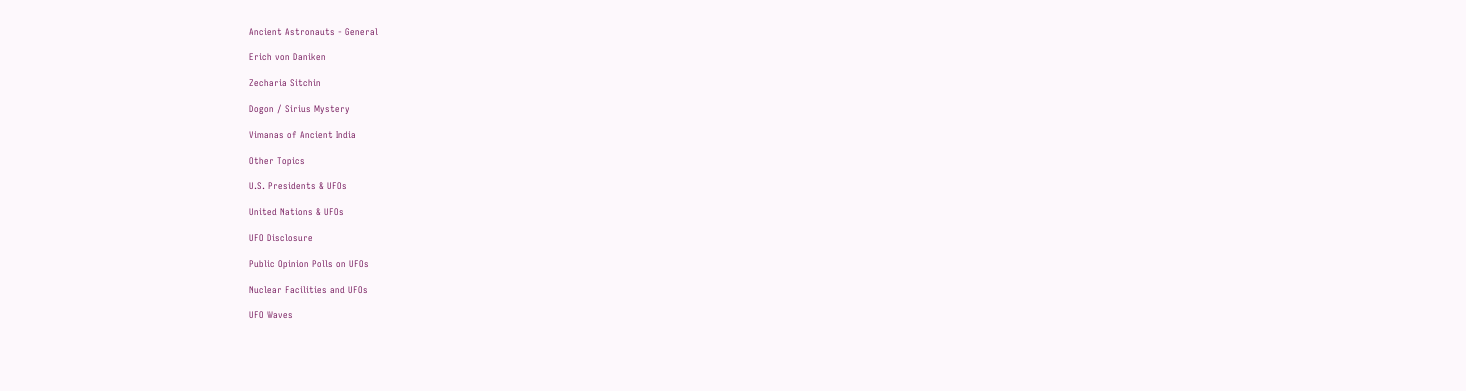Ancient Astronauts - General

Erich von Daniken

Zecharia Sitchin

Dogon / Sirius Mystery

Vimanas of Ancient India

Other Topics

U.S. Presidents & UFOs

United Nations & UFOs

UFO Disclosure

Public Opinion Polls on UFOs

Nuclear Facilities and UFOs

UFO Waves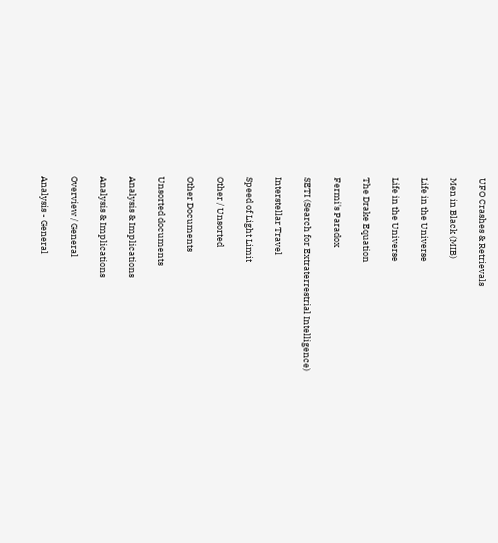UFO Crashes & Retrievals

Men in Black (MIB)

Life in the Universe

Life in the Universe

The Drake Equation

Fermi's Paradox

SETI (Search for Extraterrestrial Intelligence)

Interstellar Travel

Speed of Light Limit

Other / Unsorted

Other Documents

Unsorted documents

Analysis & Implications

Analysis & Implications

Overview / General

Analysis - General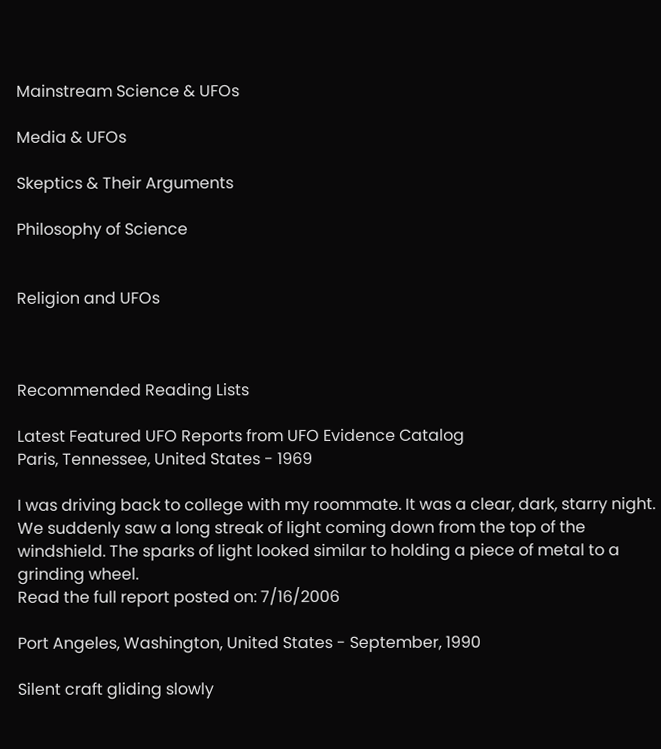Mainstream Science & UFOs

Media & UFOs

Skeptics & Their Arguments

Philosophy of Science


Religion and UFOs



Recommended Reading Lists

Latest Featured UFO Reports from UFO Evidence Catalog
Paris, Tennessee, United States - 1969

I was driving back to college with my roommate. It was a clear, dark, starry night. We suddenly saw a long streak of light coming down from the top of the windshield. The sparks of light looked similar to holding a piece of metal to a grinding wheel.
Read the full report posted on: 7/16/2006

Port Angeles, Washington, United States - September, 1990

Silent craft gliding slowly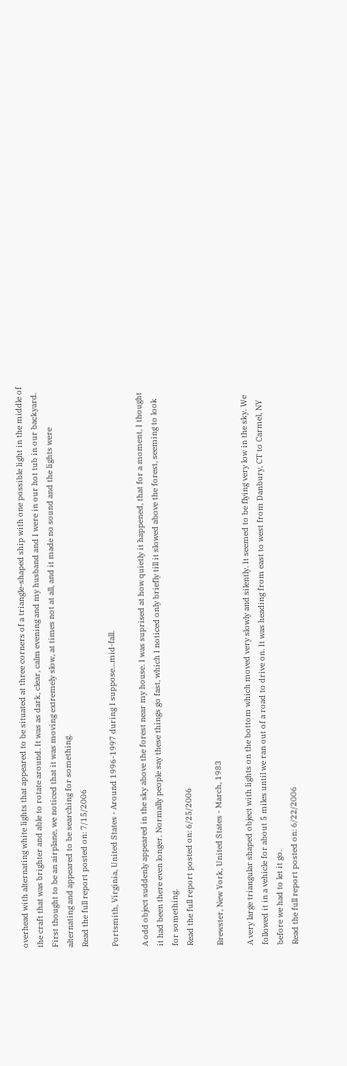overhead with alternating white lights that appeared to be situated at three corners of a triangle-shaped ship with one possible light in the middle of the craft that was brighter and able to rotate around. It was as dark, clear, calm evening and my husband and I were in our hot tub in our backyard. First thought to be an airplane, we noticed that it was moving extremely slow, at times not at all, and it made no sound and the lights were alternating and appeared to be searching for something.
Read the full report posted on: 7/15/2006

Portsmith, Virginia, United States - Around 1996-1997 during I suppose...mid-fall.

A odd object suddenly appeared in the sky above the forest near my house. I was suprised at how quietly it happened, that for a moment, I thought it had been there even longer. Normally people say these things go fast, which I noticed only briefly till it slowed above the forest, seeming to look for something.
Read the full report posted on: 6/25/2006

Brewster, New York, United States - March, 1983

A very large triangular shaped object with lights on the bottom which moved very slowly and silently. It seemed to be flying very low in the sky. We followed it in a vehicle for about 5 miles until we ran out of a road to drive on. It was heading from east to west from Danbury, CT to Carmel, NY before we had to let it go.
Read the full report posted on: 6/22/2006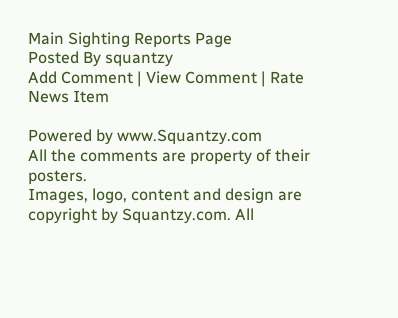Main Sighting Reports Page
Posted By squantzy
Add Comment | View Comment | Rate News Item

Powered by www.Squantzy.com
All the comments are property of their posters.
Images, logo, content and design are copyright by Squantzy.com. All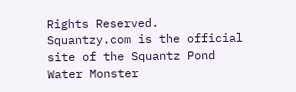Rights Reserved.
Squantzy.com is the official site of the Squantz Pond Water Monster